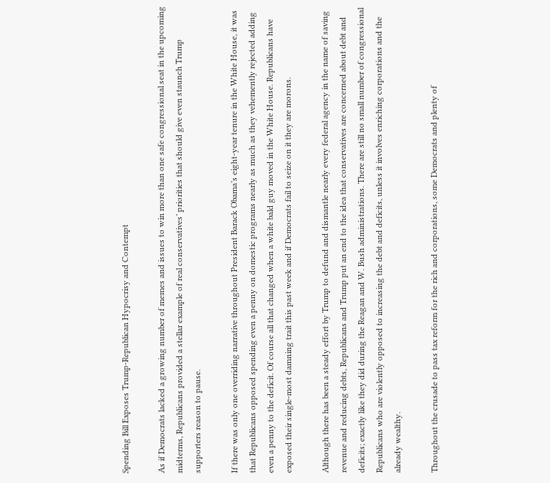Spending Bill Exposes Trump-Republican Hypocrisy and Contempt

As if Democrats lacked a growing number of memes and issues to win more than one safe congressional seat in the upcoming midterms, Republicans provided a stellar example of real conservatives’ priorities that should give even staunch Trump supporters reason to pause.

If there was only one overriding narrative throughout President Barack Obama’s eight-year tenure in the White House, it was that Republicans opposed spending even a penny on domestic programs nearly as much as they vehemently rejected adding even a penny to the deficit. Of course all that changed when a white bald guy moved in the White House. Republicans have exposed their single-most damning trait this past week and if Democrats fail to seize on it they are morons.

Although there has been a steady effort by Trump to defund and dismantle nearly every federal agency in the name of saving revenue and reducing debts, Republicans and Trump put an end to the idea that conservatives are concerned about debt and deficits; exactly like they did during the Reagan and W. Bush administrations. There are still no small number of congressional Republicans who are violently opposed to increasing the debt and deficits, unless it involves enriching corporations and the already wealthy.

Throughout the crusade to pass tax reform for the rich and corporations, some Democrats and plenty of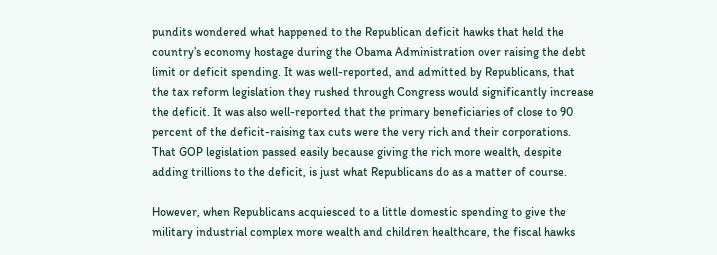pundits wondered what happened to the Republican deficit hawks that held the country’s economy hostage during the Obama Administration over raising the debt limit or deficit spending. It was well-reported, and admitted by Republicans, that the tax reform legislation they rushed through Congress would significantly increase the deficit. It was also well-reported that the primary beneficiaries of close to 90 percent of the deficit-raising tax cuts were the very rich and their corporations. That GOP legislation passed easily because giving the rich more wealth, despite adding trillions to the deficit, is just what Republicans do as a matter of course.

However, when Republicans acquiesced to a little domestic spending to give the military industrial complex more wealth and children healthcare, the fiscal hawks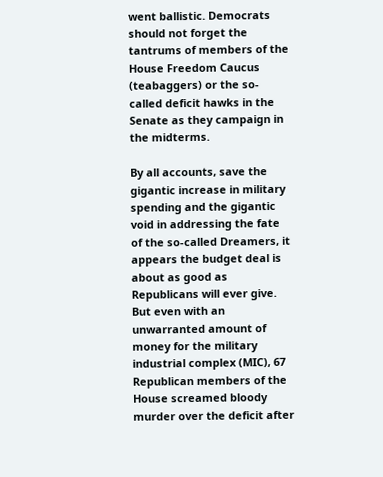went ballistic. Democrats should not forget the tantrums of members of the House Freedom Caucus (teabaggers) or the so-called deficit hawks in the Senate as they campaign in the midterms.

By all accounts, save the gigantic increase in military spending and the gigantic void in addressing the fate of the so-called Dreamers, it appears the budget deal is about as good as Republicans will ever give. But even with an unwarranted amount of money for the military industrial complex (MIC), 67 Republican members of the House screamed bloody murder over the deficit after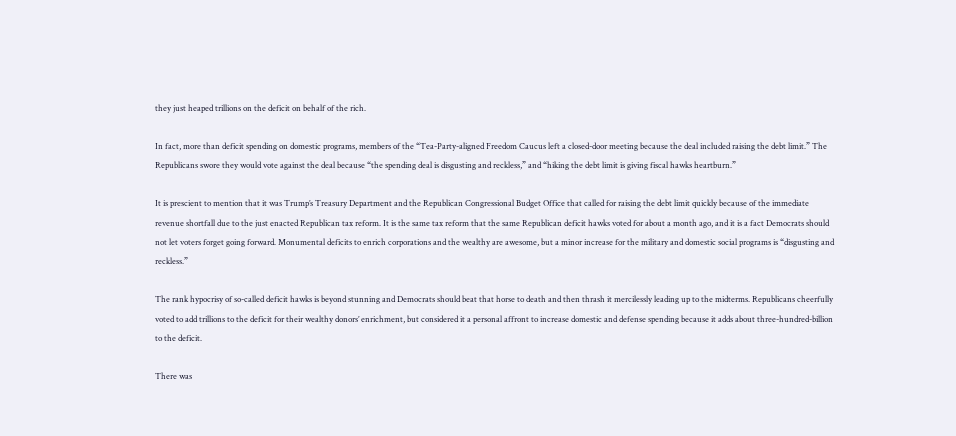they just heaped trillions on the deficit on behalf of the rich.

In fact, more than deficit spending on domestic programs, members of the “Tea-Party-aligned Freedom Caucus left a closed-door meeting because the deal included raising the debt limit.” The Republicans swore they would vote against the deal because “the spending deal is disgusting and reckless,” and “hiking the debt limit is giving fiscal hawks heartburn.”

It is prescient to mention that it was Trump’s Treasury Department and the Republican Congressional Budget Office that called for raising the debt limit quickly because of the immediate revenue shortfall due to the just enacted Republican tax reform. It is the same tax reform that the same Republican deficit hawks voted for about a month ago, and it is a fact Democrats should not let voters forget going forward. Monumental deficits to enrich corporations and the wealthy are awesome, but a minor increase for the military and domestic social programs is “disgusting and reckless.”

The rank hypocrisy of so-called deficit hawks is beyond stunning and Democrats should beat that horse to death and then thrash it mercilessly leading up to the midterms. Republicans cheerfully voted to add trillions to the deficit for their wealthy donors’ enrichment, but considered it a personal affront to increase domestic and defense spending because it adds about three-hundred-billion to the deficit.

There was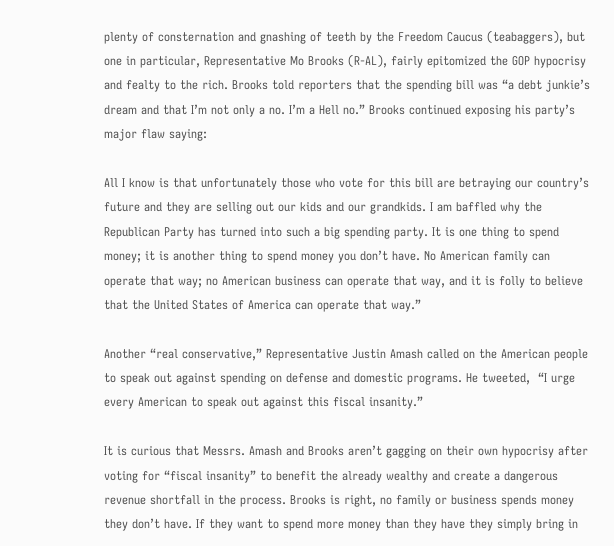plenty of consternation and gnashing of teeth by the Freedom Caucus (teabaggers), but one in particular, Representative Mo Brooks (R-AL), fairly epitomized the GOP hypocrisy and fealty to the rich. Brooks told reporters that the spending bill was “a debt junkie’s dream and that I’m not only a no. I’m a Hell no.” Brooks continued exposing his party’s major flaw saying:

All I know is that unfortunately those who vote for this bill are betraying our country’s future and they are selling out our kids and our grandkids. I am baffled why the Republican Party has turned into such a big spending party. It is one thing to spend money; it is another thing to spend money you don’t have. No American family can operate that way; no American business can operate that way, and it is folly to believe that the United States of America can operate that way.”

Another “real conservative,” Representative Justin Amash called on the American people to speak out against spending on defense and domestic programs. He tweeted,  “I urge every American to speak out against this fiscal insanity.”

It is curious that Messrs. Amash and Brooks aren’t gagging on their own hypocrisy after voting for “fiscal insanity” to benefit the already wealthy and create a dangerous revenue shortfall in the process. Brooks is right, no family or business spends money they don’t have. If they want to spend more money than they have they simply bring in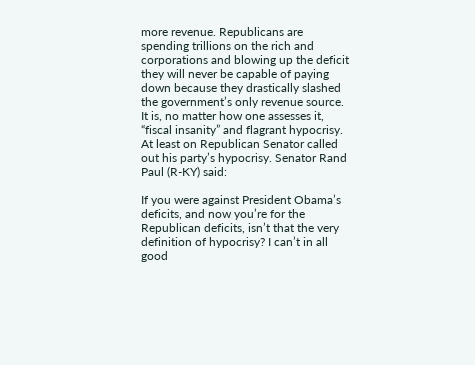more revenue. Republicans are spending trillions on the rich and corporations and blowing up the deficit  they will never be capable of paying down because they drastically slashed the government’s only revenue source. It is, no matter how one assesses it, “fiscal insanity” and flagrant hypocrisy. At least on Republican Senator called out his party’s hypocrisy. Senator Rand Paul (R-KY) said:

If you were against President Obama’s deficits, and now you’re for the Republican deficits, isn’t that the very definition of hypocrisy? I can’t in all good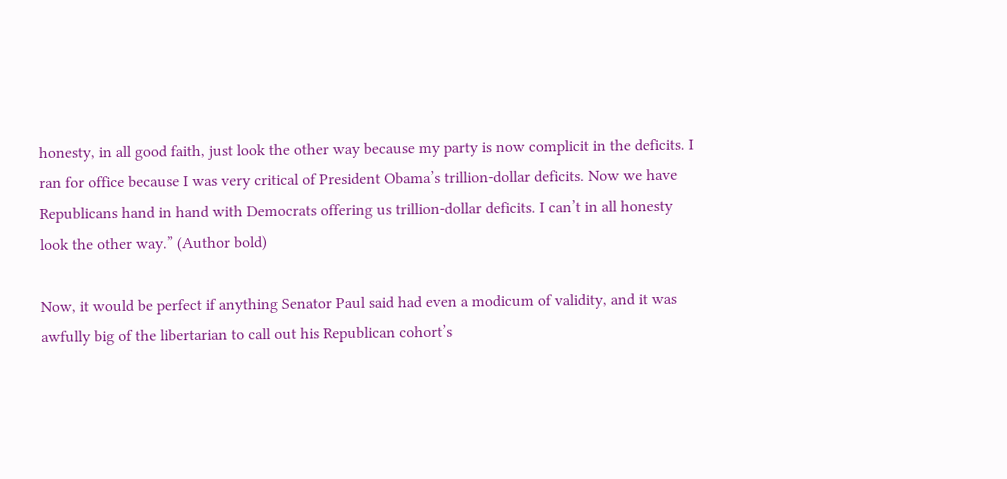honesty, in all good faith, just look the other way because my party is now complicit in the deficits. I ran for office because I was very critical of President Obama’s trillion-dollar deficits. Now we have Republicans hand in hand with Democrats offering us trillion-dollar deficits. I can’t in all honesty look the other way.” (Author bold)

Now, it would be perfect if anything Senator Paul said had even a modicum of validity, and it was awfully big of the libertarian to call out his Republican cohort’s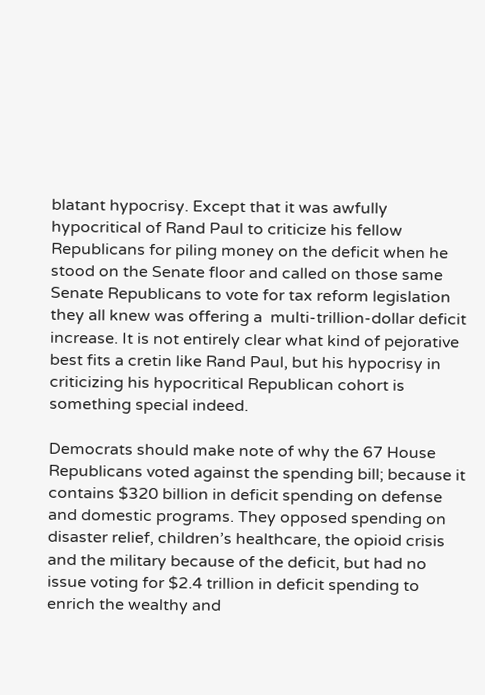blatant hypocrisy. Except that it was awfully hypocritical of Rand Paul to criticize his fellow Republicans for piling money on the deficit when he stood on the Senate floor and called on those same Senate Republicans to vote for tax reform legislation they all knew was offering a  multi-trillion-dollar deficit increase. It is not entirely clear what kind of pejorative best fits a cretin like Rand Paul, but his hypocrisy in criticizing his hypocritical Republican cohort is something special indeed.

Democrats should make note of why the 67 House Republicans voted against the spending bill; because it contains $320 billion in deficit spending on defense and domestic programs. They opposed spending on disaster relief, children’s healthcare, the opioid crisis and the military because of the deficit, but had no issue voting for $2.4 trillion in deficit spending to enrich the wealthy and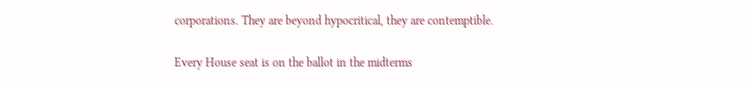corporations. They are beyond hypocritical, they are contemptible.

Every House seat is on the ballot in the midterms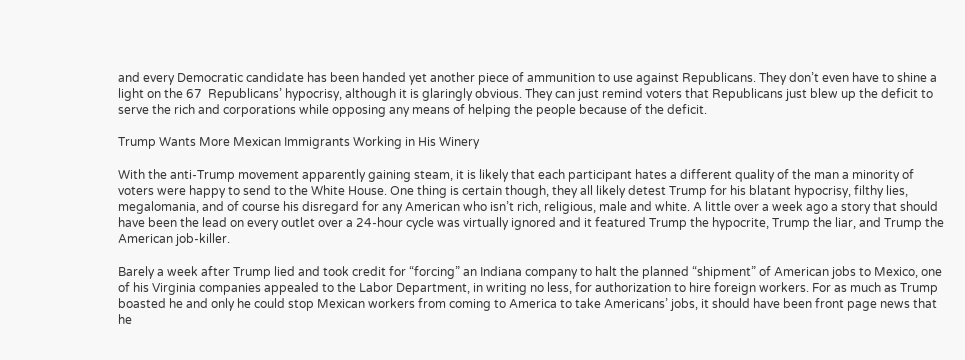and every Democratic candidate has been handed yet another piece of ammunition to use against Republicans. They don’t even have to shine a light on the 67  Republicans’ hypocrisy, although it is glaringly obvious. They can just remind voters that Republicans just blew up the deficit to serve the rich and corporations while opposing any means of helping the people because of the deficit.

Trump Wants More Mexican Immigrants Working in His Winery

With the anti-Trump movement apparently gaining steam, it is likely that each participant hates a different quality of the man a minority of voters were happy to send to the White House. One thing is certain though, they all likely detest Trump for his blatant hypocrisy, filthy lies, megalomania, and of course his disregard for any American who isn’t rich, religious, male and white. A little over a week ago a story that should have been the lead on every outlet over a 24-hour cycle was virtually ignored and it featured Trump the hypocrite, Trump the liar, and Trump the American job-killer.

Barely a week after Trump lied and took credit for “forcing” an Indiana company to halt the planned “shipment” of American jobs to Mexico, one of his Virginia companies appealed to the Labor Department, in writing no less, for authorization to hire foreign workers. For as much as Trump boasted he and only he could stop Mexican workers from coming to America to take Americans’ jobs, it should have been front page news that he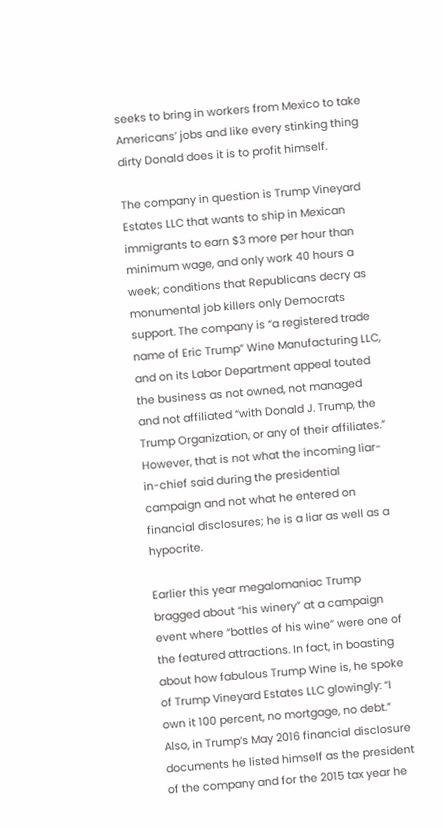seeks to bring in workers from Mexico to take Americans’ jobs and like every stinking thing dirty Donald does it is to profit himself.

The company in question is Trump Vineyard Estates LLC that wants to ship in Mexican immigrants to earn $3 more per hour than minimum wage, and only work 40 hours a week; conditions that Republicans decry as monumental job killers only Democrats support. The company is “a registered trade name of Eric Trump” Wine Manufacturing LLC, and on its Labor Department appeal touted the business as not owned, not managed and not affiliated “with Donald J. Trump, the Trump Organization, or any of their affiliates.” However, that is not what the incoming liar-in-chief said during the presidential campaign and not what he entered on financial disclosures; he is a liar as well as a hypocrite.

Earlier this year megalomaniac Trump bragged about “his winery” at a campaign event where “bottles of his wine” were one of the featured attractions. In fact, in boasting about how fabulous Trump Wine is, he spoke of Trump Vineyard Estates LLC glowingly: “I own it 100 percent, no mortgage, no debt.” Also, in Trump’s May 2016 financial disclosure documents he listed himself as the president of the company and for the 2015 tax year he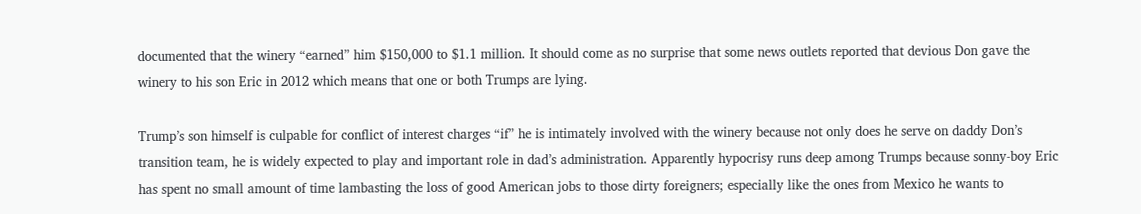documented that the winery “earned” him $150,000 to $1.1 million. It should come as no surprise that some news outlets reported that devious Don gave the winery to his son Eric in 2012 which means that one or both Trumps are lying.

Trump’s son himself is culpable for conflict of interest charges “if” he is intimately involved with the winery because not only does he serve on daddy Don’s transition team, he is widely expected to play and important role in dad’s administration. Apparently hypocrisy runs deep among Trumps because sonny-boy Eric has spent no small amount of time lambasting the loss of good American jobs to those dirty foreigners; especially like the ones from Mexico he wants to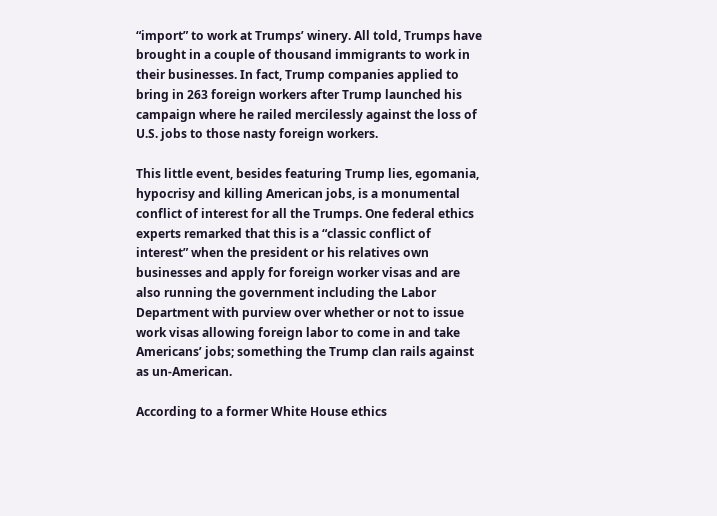“import” to work at Trumps’ winery. All told, Trumps have brought in a couple of thousand immigrants to work in their businesses. In fact, Trump companies applied to bring in 263 foreign workers after Trump launched his campaign where he railed mercilessly against the loss of U.S. jobs to those nasty foreign workers.

This little event, besides featuring Trump lies, egomania, hypocrisy and killing American jobs, is a monumental conflict of interest for all the Trumps. One federal ethics experts remarked that this is a “classic conflict of interest” when the president or his relatives own businesses and apply for foreign worker visas and are also running the government including the Labor Department with purview over whether or not to issue work visas allowing foreign labor to come in and take Americans’ jobs; something the Trump clan rails against as un-American.

According to a former White House ethics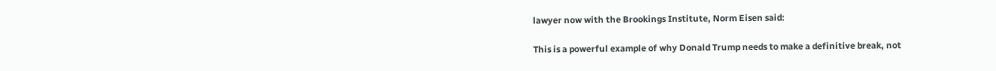lawyer now with the Brookings Institute, Norm Eisen said:

This is a powerful example of why Donald Trump needs to make a definitive break, not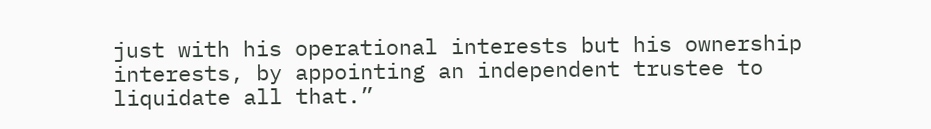just with his operational interests but his ownership interests, by appointing an independent trustee to liquidate all that.”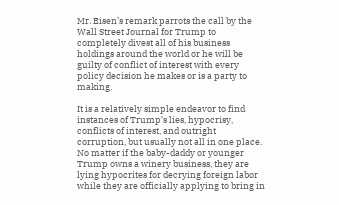Mr. Eisen’s remark parrots the call by the Wall Street Journal for Trump to completely divest all of his business holdings around the world or he will be guilty of conflict of interest with every policy decision he makes or is a party to making.

It is a relatively simple endeavor to find instances of Trump’s lies, hypocrisy, conflicts of interest, and outright corruption, but usually not all in one place. No matter if the baby-daddy or younger Trump owns a winery business, they are lying hypocrites for decrying foreign labor while they are officially applying to bring in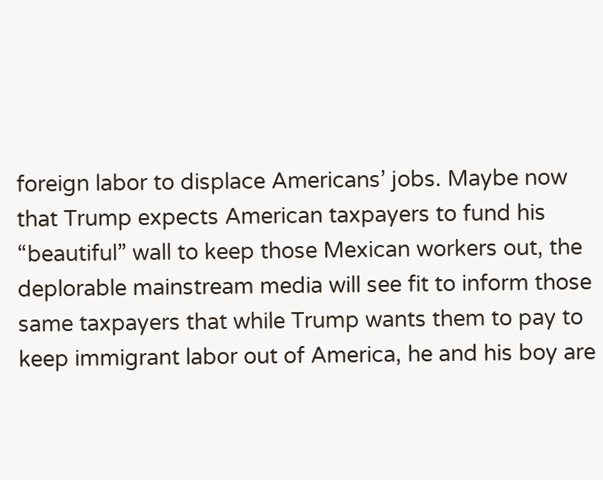foreign labor to displace Americans’ jobs. Maybe now that Trump expects American taxpayers to fund his “beautiful” wall to keep those Mexican workers out, the deplorable mainstream media will see fit to inform those same taxpayers that while Trump wants them to pay to keep immigrant labor out of America, he and his boy are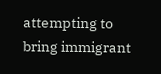attempting to bring immigrant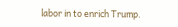labor in to enrich Trump.